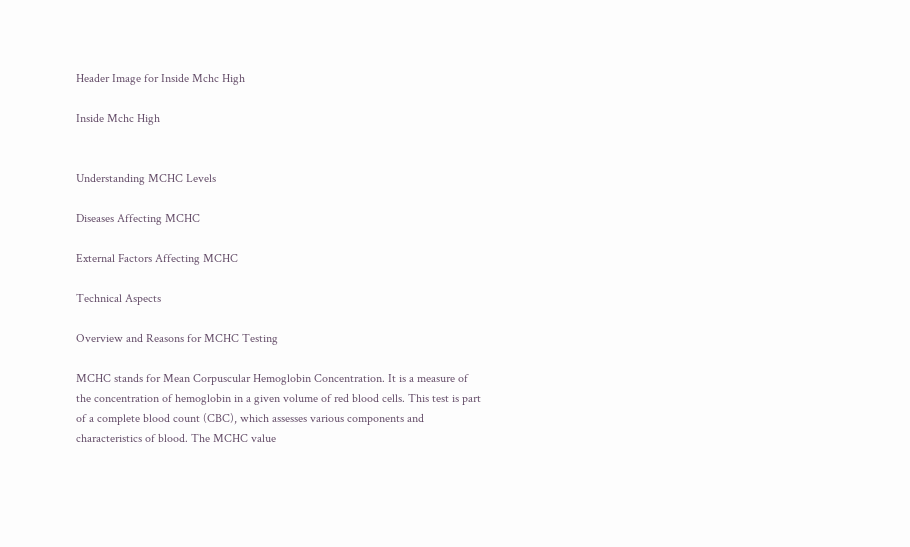Header Image for Inside Mchc High

Inside Mchc High


Understanding MCHC Levels

Diseases Affecting MCHC

External Factors Affecting MCHC

Technical Aspects

Overview and Reasons for MCHC Testing

MCHC stands for Mean Corpuscular Hemoglobin Concentration. It is a measure of the concentration of hemoglobin in a given volume of red blood cells. This test is part of a complete blood count (CBC), which assesses various components and characteristics of blood. The MCHC value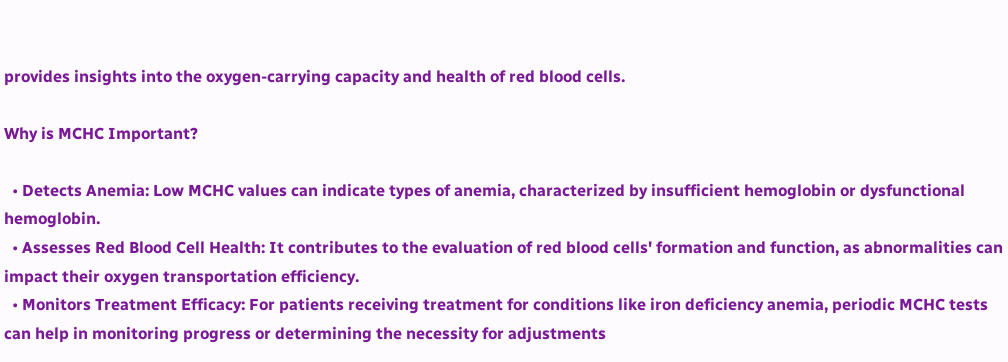provides insights into the oxygen-carrying capacity and health of red blood cells.

Why is MCHC Important?

  • Detects Anemia: Low MCHC values can indicate types of anemia, characterized by insufficient hemoglobin or dysfunctional hemoglobin.
  • Assesses Red Blood Cell Health: It contributes to the evaluation of red blood cells' formation and function, as abnormalities can impact their oxygen transportation efficiency.
  • Monitors Treatment Efficacy: For patients receiving treatment for conditions like iron deficiency anemia, periodic MCHC tests can help in monitoring progress or determining the necessity for adjustments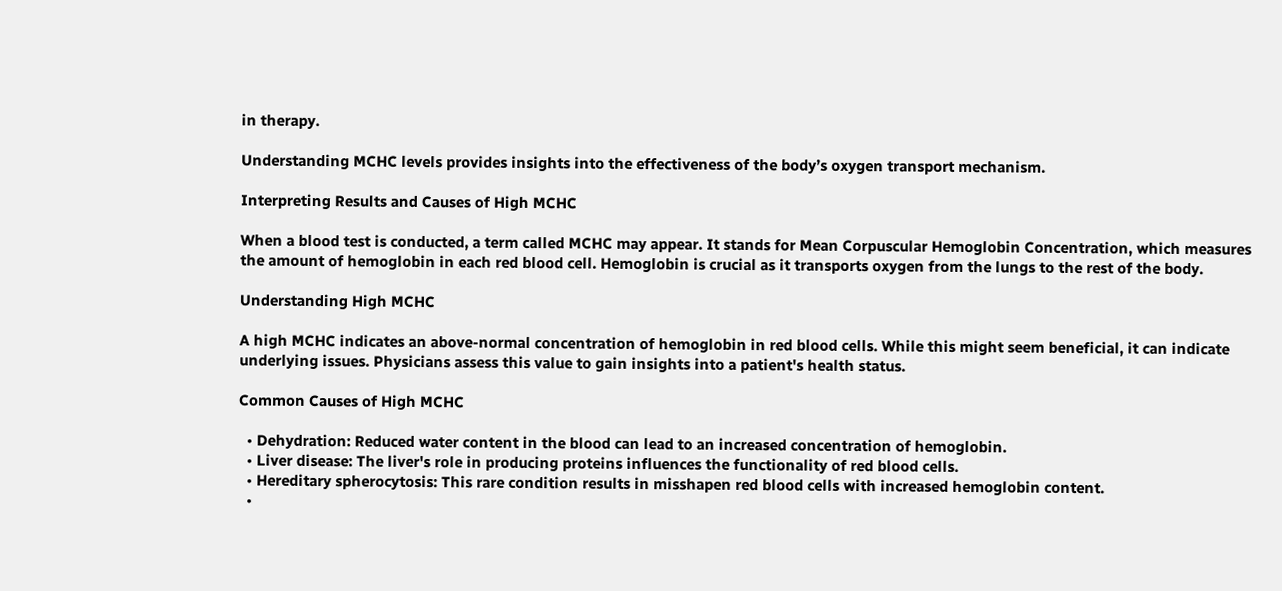in therapy.

Understanding MCHC levels provides insights into the effectiveness of the body’s oxygen transport mechanism.

Interpreting Results and Causes of High MCHC

When a blood test is conducted, a term called MCHC may appear. It stands for Mean Corpuscular Hemoglobin Concentration, which measures the amount of hemoglobin in each red blood cell. Hemoglobin is crucial as it transports oxygen from the lungs to the rest of the body.

Understanding High MCHC

A high MCHC indicates an above-normal concentration of hemoglobin in red blood cells. While this might seem beneficial, it can indicate underlying issues. Physicians assess this value to gain insights into a patient's health status.

Common Causes of High MCHC

  • Dehydration: Reduced water content in the blood can lead to an increased concentration of hemoglobin.
  • Liver disease: The liver's role in producing proteins influences the functionality of red blood cells.
  • Hereditary spherocytosis: This rare condition results in misshapen red blood cells with increased hemoglobin content.
  •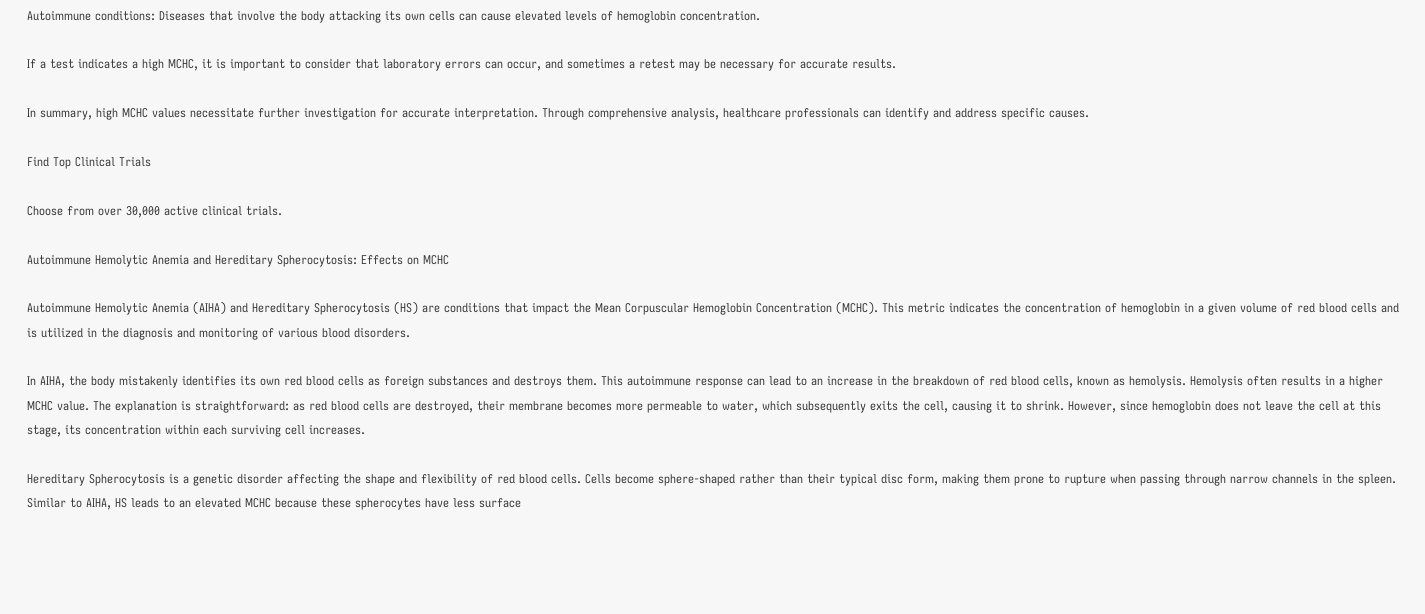Autoimmune conditions: Diseases that involve the body attacking its own cells can cause elevated levels of hemoglobin concentration.

If a test indicates a high MCHC, it is important to consider that laboratory errors can occur, and sometimes a retest may be necessary for accurate results.

In summary, high MCHC values necessitate further investigation for accurate interpretation. Through comprehensive analysis, healthcare professionals can identify and address specific causes.

Find Top Clinical Trials

Choose from over 30,000 active clinical trials.

Autoimmune Hemolytic Anemia and Hereditary Spherocytosis: Effects on MCHC

Autoimmune Hemolytic Anemia (AIHA) and Hereditary Spherocytosis (HS) are conditions that impact the Mean Corpuscular Hemoglobin Concentration (MCHC). This metric indicates the concentration of hemoglobin in a given volume of red blood cells and is utilized in the diagnosis and monitoring of various blood disorders.

In AIHA, the body mistakenly identifies its own red blood cells as foreign substances and destroys them. This autoimmune response can lead to an increase in the breakdown of red blood cells, known as hemolysis. Hemolysis often results in a higher MCHC value. The explanation is straightforward: as red blood cells are destroyed, their membrane becomes more permeable to water, which subsequently exits the cell, causing it to shrink. However, since hemoglobin does not leave the cell at this stage, its concentration within each surviving cell increases.

Hereditary Spherocytosis is a genetic disorder affecting the shape and flexibility of red blood cells. Cells become sphere-shaped rather than their typical disc form, making them prone to rupture when passing through narrow channels in the spleen. Similar to AIHA, HS leads to an elevated MCHC because these spherocytes have less surface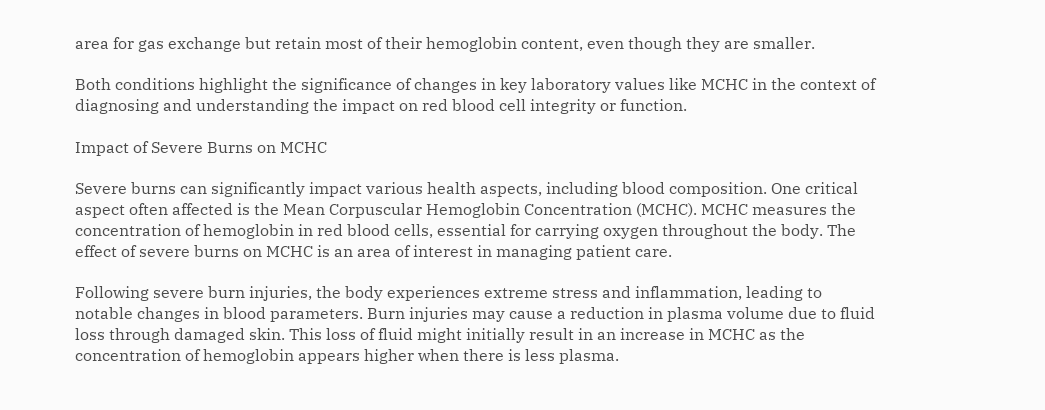area for gas exchange but retain most of their hemoglobin content, even though they are smaller.

Both conditions highlight the significance of changes in key laboratory values like MCHC in the context of diagnosing and understanding the impact on red blood cell integrity or function.

Impact of Severe Burns on MCHC

Severe burns can significantly impact various health aspects, including blood composition. One critical aspect often affected is the Mean Corpuscular Hemoglobin Concentration (MCHC). MCHC measures the concentration of hemoglobin in red blood cells, essential for carrying oxygen throughout the body. The effect of severe burns on MCHC is an area of interest in managing patient care.

Following severe burn injuries, the body experiences extreme stress and inflammation, leading to notable changes in blood parameters. Burn injuries may cause a reduction in plasma volume due to fluid loss through damaged skin. This loss of fluid might initially result in an increase in MCHC as the concentration of hemoglobin appears higher when there is less plasma.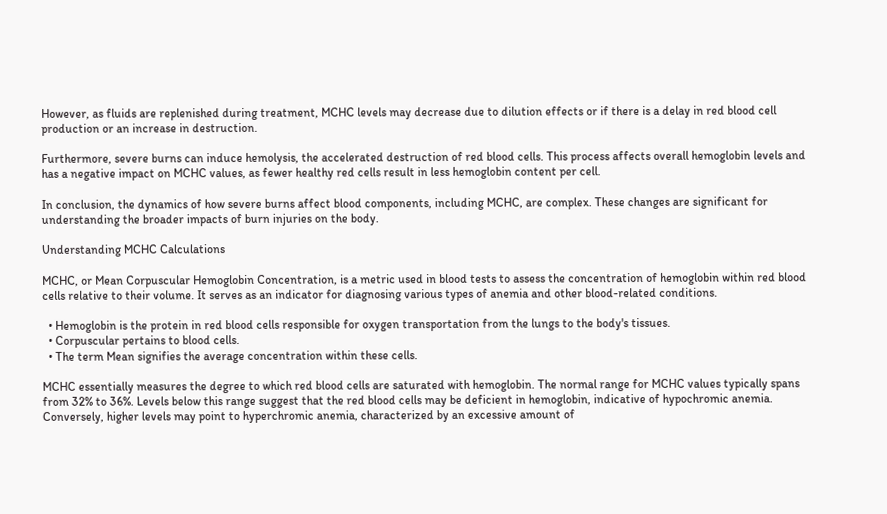However, as fluids are replenished during treatment, MCHC levels may decrease due to dilution effects or if there is a delay in red blood cell production or an increase in destruction.

Furthermore, severe burns can induce hemolysis, the accelerated destruction of red blood cells. This process affects overall hemoglobin levels and has a negative impact on MCHC values, as fewer healthy red cells result in less hemoglobin content per cell.

In conclusion, the dynamics of how severe burns affect blood components, including MCHC, are complex. These changes are significant for understanding the broader impacts of burn injuries on the body.

Understanding MCHC Calculations

MCHC, or Mean Corpuscular Hemoglobin Concentration, is a metric used in blood tests to assess the concentration of hemoglobin within red blood cells relative to their volume. It serves as an indicator for diagnosing various types of anemia and other blood-related conditions.

  • Hemoglobin is the protein in red blood cells responsible for oxygen transportation from the lungs to the body's tissues.
  • Corpuscular pertains to blood cells.
  • The term Mean signifies the average concentration within these cells.

MCHC essentially measures the degree to which red blood cells are saturated with hemoglobin. The normal range for MCHC values typically spans from 32% to 36%. Levels below this range suggest that the red blood cells may be deficient in hemoglobin, indicative of hypochromic anemia. Conversely, higher levels may point to hyperchromic anemia, characterized by an excessive amount of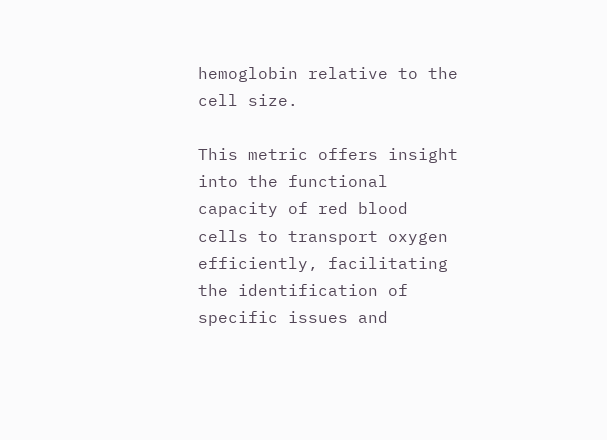hemoglobin relative to the cell size.

This metric offers insight into the functional capacity of red blood cells to transport oxygen efficiently, facilitating the identification of specific issues and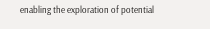enabling the exploration of potential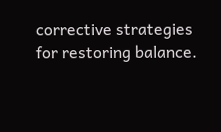corrective strategies for restoring balance.